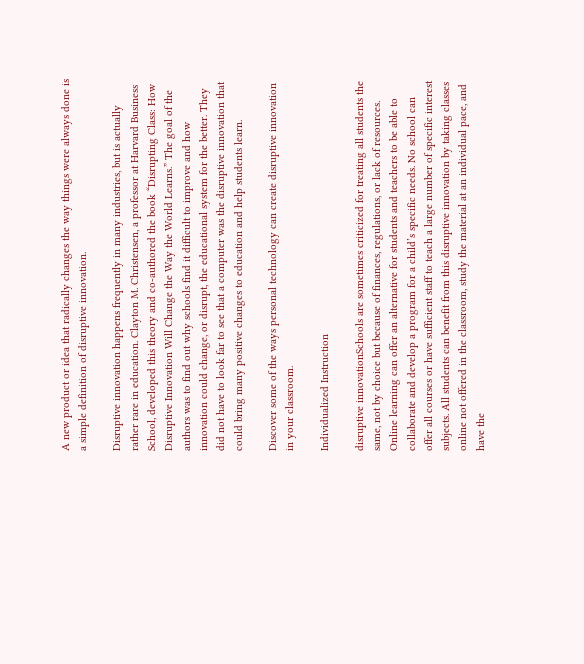A new product or idea that radically changes the way things were always done is a simple definition of disruptive innovation.

Disruptive innovation happens frequently in many industries, but is actually rather rare in education. Clayton M. Christensen, a professor at Harvard Business School, developed this theory and co-authored the book “Disrupting Class: How Disruptive Innovation Will Change the Way the World Learns.” The goal of the authors was to find out why schools find it difficult to improve and how innovation could change, or disrupt, the educational system for the better. They did not have to look far to see that a computer was the disruptive innovation that could bring many positive changes to education and help students learn.

Discover some of the ways personal technology can create disruptive innovation in your classroom.

Individualized Instruction

disruptive innovationSchools are sometimes criticized for treating all students the same, not by choice but because of finances, regulations, or lack of resources. Online learning can offer an alternative for students and teachers to be able to collaborate and develop a program for a child’s specific needs. No school can offer all courses or have sufficient staff to teach a large number of specific interest subjects. All students can benefit from this disruptive innovation by taking classes online not offered in the classroom, study the material at an individual pace, and have the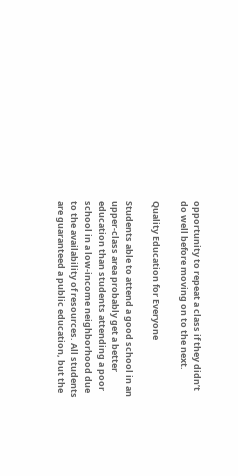opportunity to repeat a class if they didn’t do well before moving on to the next.

Quality Education for Everyone

Students able to attend a good school in an upper-class area probably get a better education than students attending a poor school in a low-income neighborhood due to the availability of resources. All students are guaranteed a public education, but the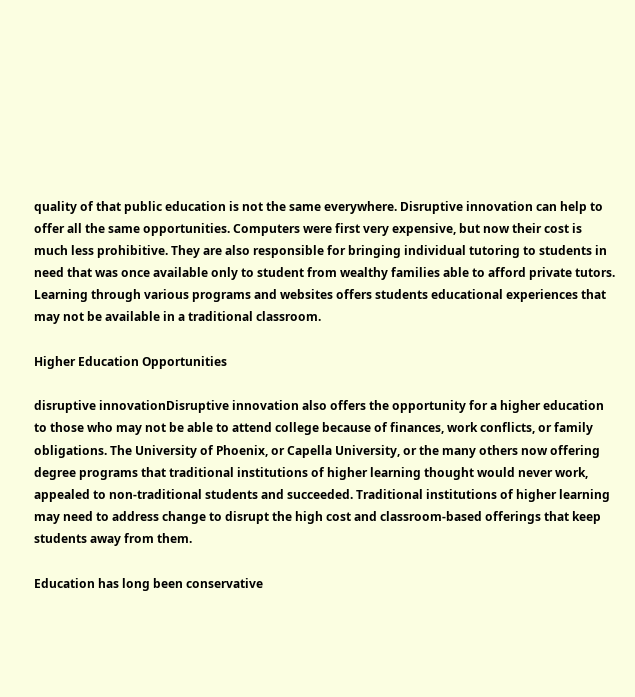quality of that public education is not the same everywhere. Disruptive innovation can help to offer all the same opportunities. Computers were first very expensive, but now their cost is much less prohibitive. They are also responsible for bringing individual tutoring to students in need that was once available only to student from wealthy families able to afford private tutors. Learning through various programs and websites offers students educational experiences that may not be available in a traditional classroom.

Higher Education Opportunities

disruptive innovationDisruptive innovation also offers the opportunity for a higher education to those who may not be able to attend college because of finances, work conflicts, or family obligations. The University of Phoenix, or Capella University, or the many others now offering degree programs that traditional institutions of higher learning thought would never work, appealed to non-traditional students and succeeded. Traditional institutions of higher learning may need to address change to disrupt the high cost and classroom-based offerings that keep students away from them.

Education has long been conservative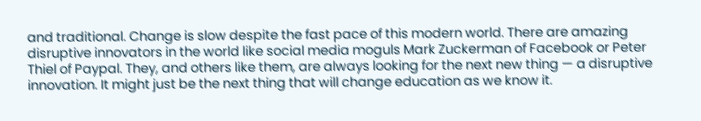and traditional. Change is slow despite the fast pace of this modern world. There are amazing disruptive innovators in the world like social media moguls Mark Zuckerman of Facebook or Peter Thiel of Paypal. They, and others like them, are always looking for the next new thing — a disruptive innovation. It might just be the next thing that will change education as we know it.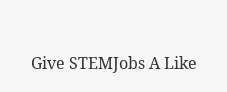Give STEMJobs A Like